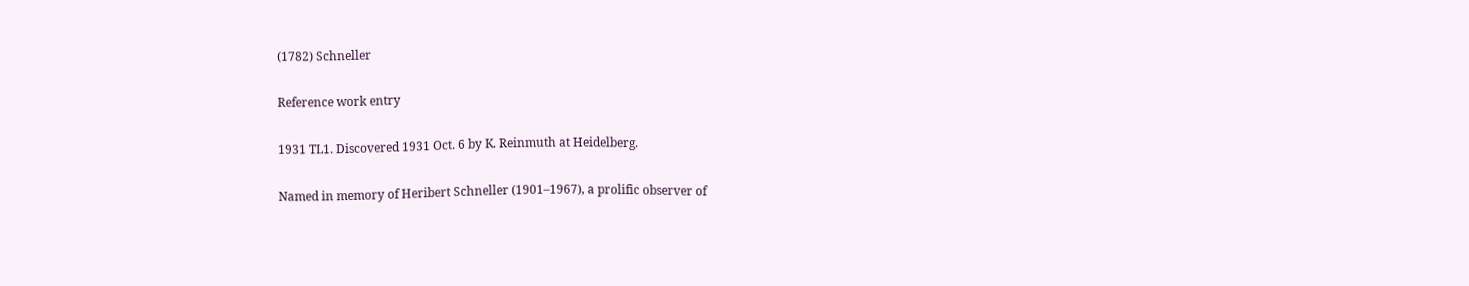(1782) Schneller

Reference work entry

1931 TL1. Discovered 1931 Oct. 6 by K. Reinmuth at Heidelberg.

Named in memory of Heribert Schneller (1901–1967), a prolific observer of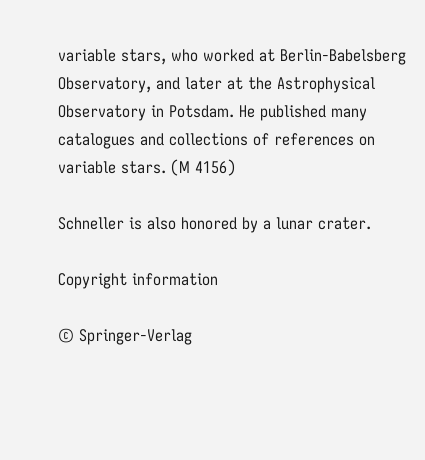variable stars, who worked at Berlin-Babelsberg Observatory, and later at the Astrophysical Observatory in Potsdam. He published many catalogues and collections of references on variable stars. (M 4156)

Schneller is also honored by a lunar crater.

Copyright information

© Springer-Verlag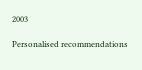2003

Personalised recommendations